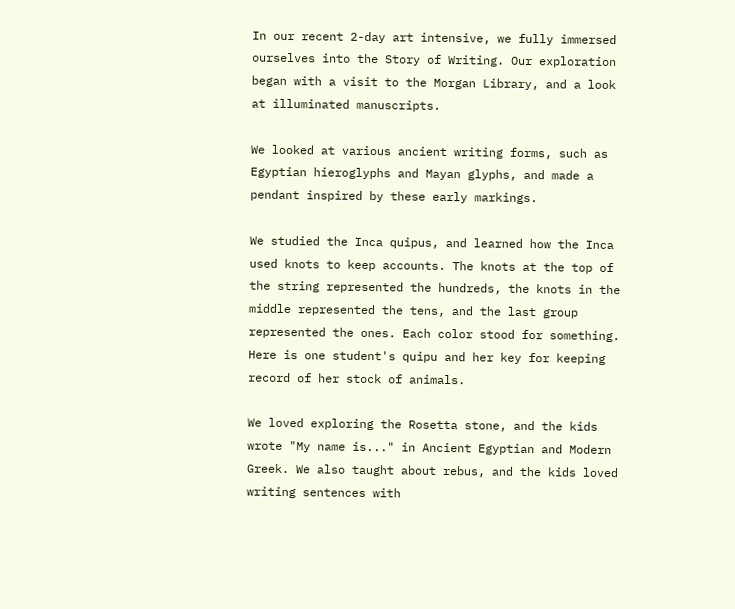In our recent 2-day art intensive, we fully immersed ourselves into the Story of Writing. Our exploration began with a visit to the Morgan Library, and a look at illuminated manuscripts.

We looked at various ancient writing forms, such as Egyptian hieroglyphs and Mayan glyphs, and made a pendant inspired by these early markings.

We studied the Inca quipus, and learned how the Inca used knots to keep accounts. The knots at the top of the string represented the hundreds, the knots in the middle represented the tens, and the last group represented the ones. Each color stood for something. Here is one student's quipu and her key for keeping record of her stock of animals.

We loved exploring the Rosetta stone, and the kids wrote "My name is..." in Ancient Egyptian and Modern Greek. We also taught about rebus, and the kids loved writing sentences with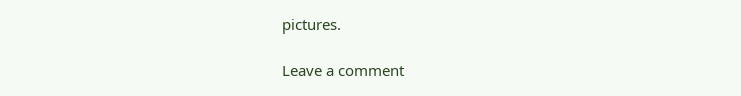pictures.

Leave a comment